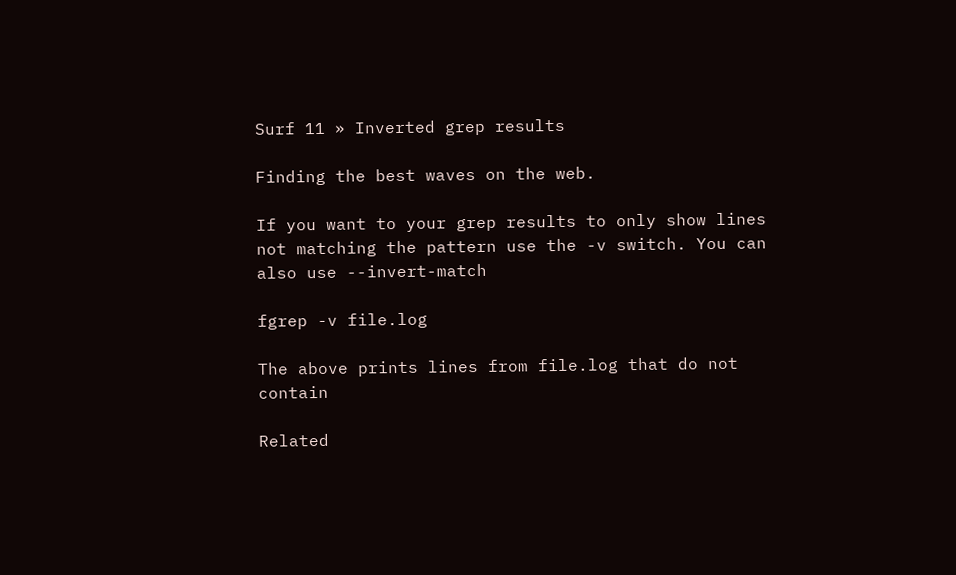Surf 11 » Inverted grep results

Finding the best waves on the web.

If you want to your grep results to only show lines not matching the pattern use the -v switch. You can also use --invert-match

fgrep -v file.log

The above prints lines from file.log that do not contain

Related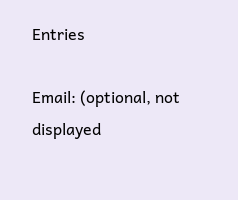Entries

Email: (optional, not displayed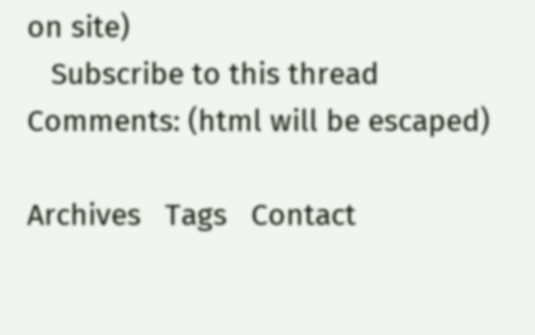on site)
   Subscribe to this thread
Comments: (html will be escaped)

Archives   Tags   Contact